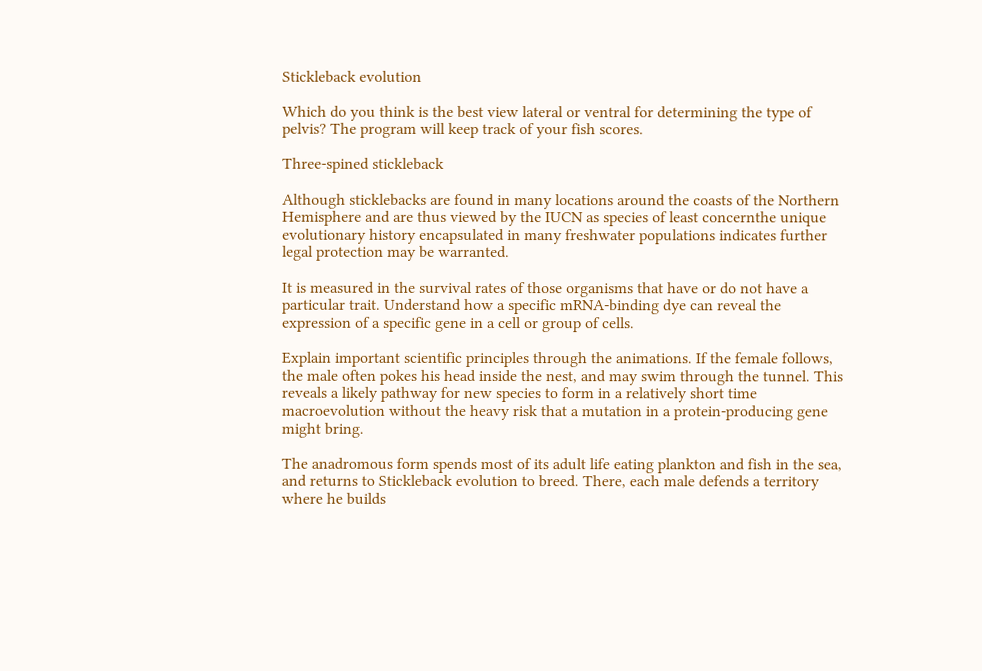Stickleback evolution

Which do you think is the best view lateral or ventral for determining the type of pelvis? The program will keep track of your fish scores.

Three-spined stickleback

Although sticklebacks are found in many locations around the coasts of the Northern Hemisphere and are thus viewed by the IUCN as species of least concernthe unique evolutionary history encapsulated in many freshwater populations indicates further legal protection may be warranted.

It is measured in the survival rates of those organisms that have or do not have a particular trait. Understand how a specific mRNA-binding dye can reveal the expression of a specific gene in a cell or group of cells.

Explain important scientific principles through the animations. If the female follows, the male often pokes his head inside the nest, and may swim through the tunnel. This reveals a likely pathway for new species to form in a relatively short time macroevolution without the heavy risk that a mutation in a protein-producing gene might bring.

The anadromous form spends most of its adult life eating plankton and fish in the sea, and returns to Stickleback evolution to breed. There, each male defends a territory where he builds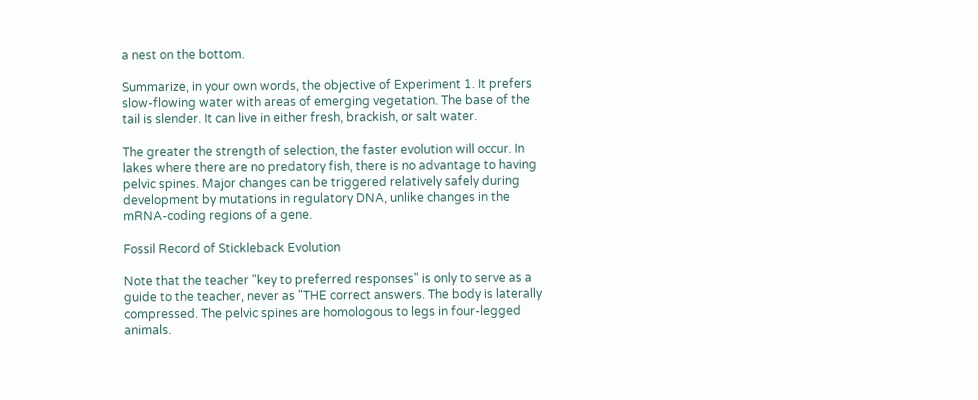a nest on the bottom.

Summarize, in your own words, the objective of Experiment 1. It prefers slow-flowing water with areas of emerging vegetation. The base of the tail is slender. It can live in either fresh, brackish, or salt water.

The greater the strength of selection, the faster evolution will occur. In lakes where there are no predatory fish, there is no advantage to having pelvic spines. Major changes can be triggered relatively safely during development by mutations in regulatory DNA, unlike changes in the mRNA-coding regions of a gene.

Fossil Record of Stickleback Evolution

Note that the teacher "key to preferred responses" is only to serve as a guide to the teacher, never as "THE correct answers. The body is laterally compressed. The pelvic spines are homologous to legs in four-legged animals.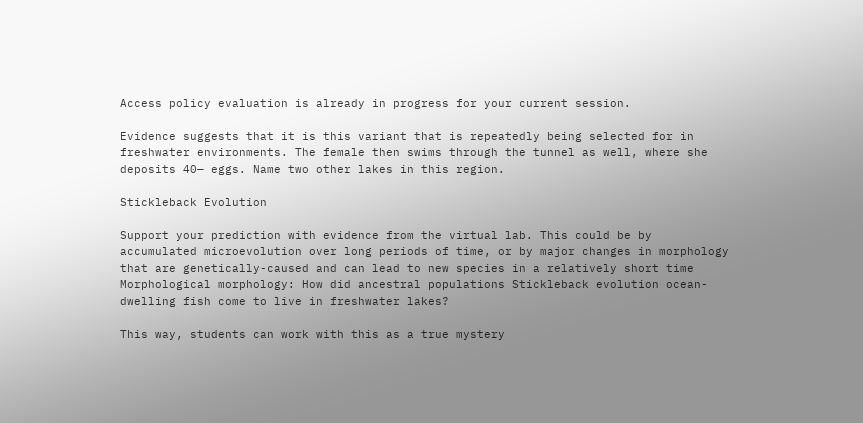Access policy evaluation is already in progress for your current session.

Evidence suggests that it is this variant that is repeatedly being selected for in freshwater environments. The female then swims through the tunnel as well, where she deposits 40— eggs. Name two other lakes in this region.

Stickleback Evolution

Support your prediction with evidence from the virtual lab. This could be by accumulated microevolution over long periods of time, or by major changes in morphology that are genetically-caused and can lead to new species in a relatively short time Morphological morphology: How did ancestral populations Stickleback evolution ocean-dwelling fish come to live in freshwater lakes?

This way, students can work with this as a true mystery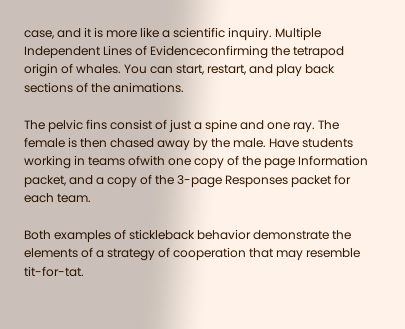case, and it is more like a scientific inquiry. Multiple Independent Lines of Evidenceconfirming the tetrapod origin of whales. You can start, restart, and play back sections of the animations.

The pelvic fins consist of just a spine and one ray. The female is then chased away by the male. Have students working in teams ofwith one copy of the page Information packet, and a copy of the 3-page Responses packet for each team.

Both examples of stickleback behavior demonstrate the elements of a strategy of cooperation that may resemble tit-for-tat.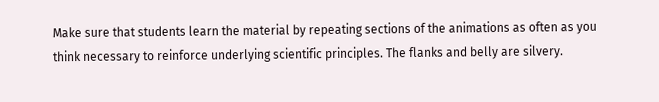Make sure that students learn the material by repeating sections of the animations as often as you think necessary to reinforce underlying scientific principles. The flanks and belly are silvery.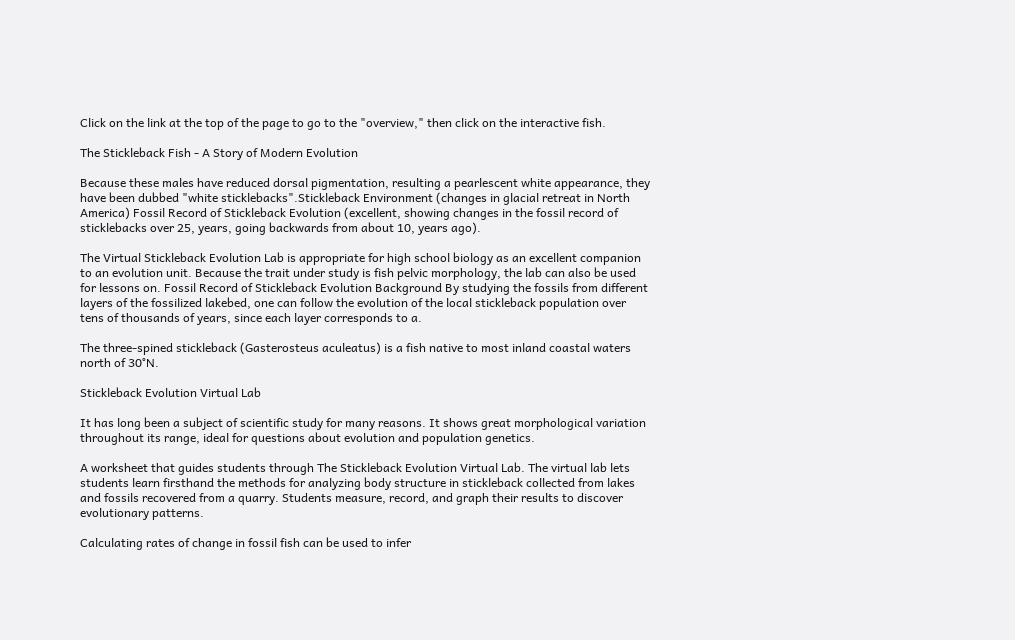Click on the link at the top of the page to go to the "overview," then click on the interactive fish.

The Stickleback Fish - A Story of Modern Evolution

Because these males have reduced dorsal pigmentation, resulting a pearlescent white appearance, they have been dubbed "white sticklebacks".Stickleback Environment (changes in glacial retreat in North America) Fossil Record of Stickleback Evolution (excellent, showing changes in the fossil record of sticklebacks over 25, years, going backwards from about 10, years ago).

The Virtual Stickleback Evolution Lab is appropriate for high school biology as an excellent companion to an evolution unit. Because the trait under study is fish pelvic morphology, the lab can also be used for lessons on. Fossil Record of Stickleback Evolution Background By studying the fossils from different layers of the fossilized lakebed, one can follow the evolution of the local stickleback population over tens of thousands of years, since each layer corresponds to a.

The three-spined stickleback (Gasterosteus aculeatus) is a fish native to most inland coastal waters north of 30°N.

Stickleback Evolution Virtual Lab

It has long been a subject of scientific study for many reasons. It shows great morphological variation throughout its range, ideal for questions about evolution and population genetics.

A worksheet that guides students through The Stickleback Evolution Virtual Lab. The virtual lab lets students learn firsthand the methods for analyzing body structure in stickleback collected from lakes and fossils recovered from a quarry. Students measure, record, and graph their results to discover evolutionary patterns.

Calculating rates of change in fossil fish can be used to infer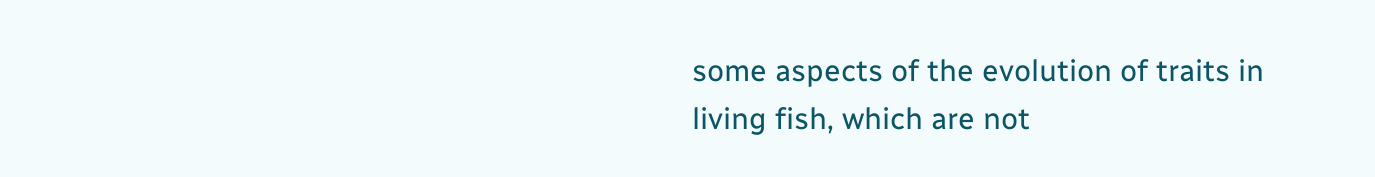some aspects of the evolution of traits in living fish, which are not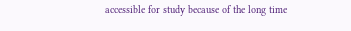accessible for study because of the long time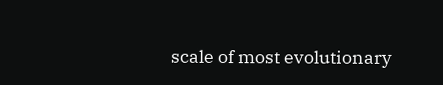scale of most evolutionary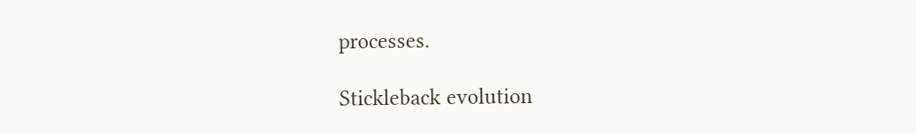processes.

Stickleback evolution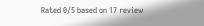Rated 0/5 based on 17 review